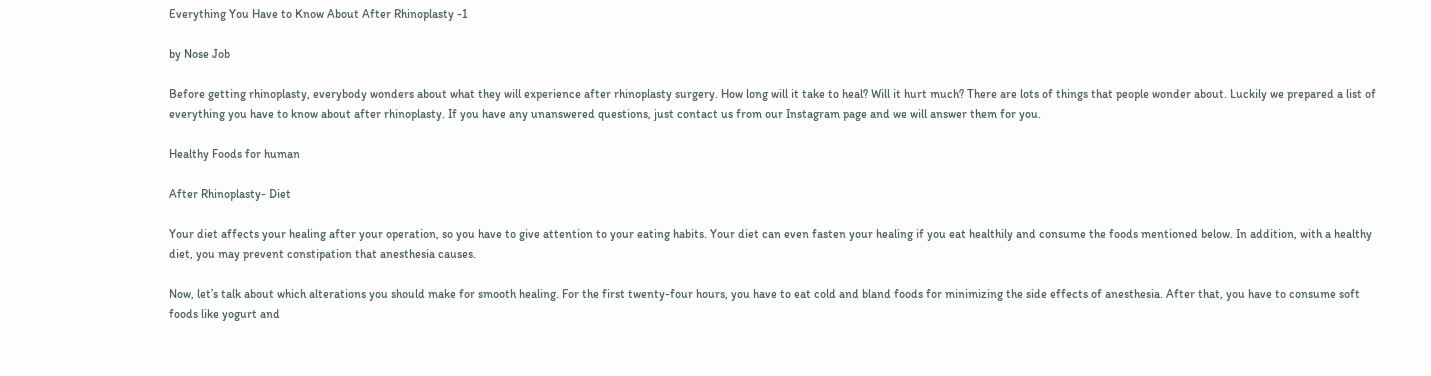Everything You Have to Know About After Rhinoplasty -1

by Nose Job

Before getting rhinoplasty, everybody wonders about what they will experience after rhinoplasty surgery. How long will it take to heal? Will it hurt much? There are lots of things that people wonder about. Luckily we prepared a list of everything you have to know about after rhinoplasty. If you have any unanswered questions, just contact us from our Instagram page and we will answer them for you.

Healthy Foods for human

After Rhinoplasty- Diet

Your diet affects your healing after your operation, so you have to give attention to your eating habits. Your diet can even fasten your healing if you eat healthily and consume the foods mentioned below. In addition, with a healthy diet, you may prevent constipation that anesthesia causes.

Now, let’s talk about which alterations you should make for smooth healing. For the first twenty-four hours, you have to eat cold and bland foods for minimizing the side effects of anesthesia. After that, you have to consume soft foods like yogurt and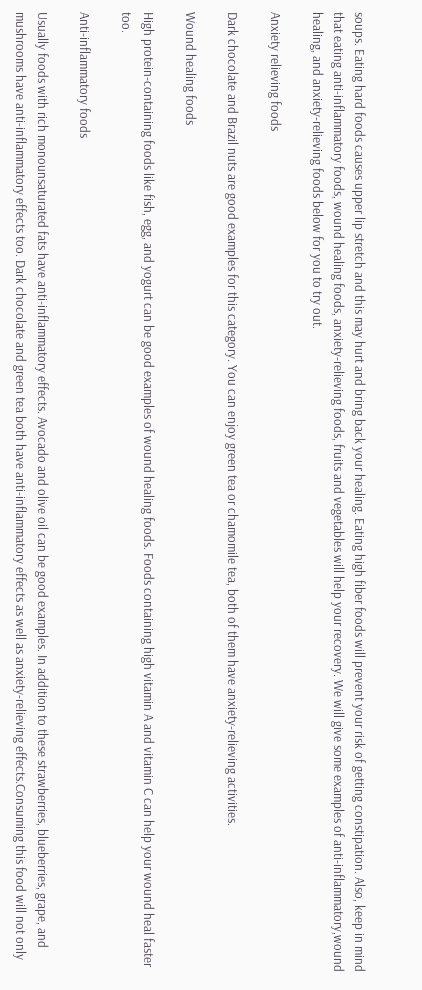soups. Eating hard foods causes upper lip stretch and this may hurt and bring back your healing. Eating high fiber foods will prevent your risk of getting constipation. Also, keep in mind that eating anti-inflammatory foods, wound healing foods, anxiety-relieving foods, fruits and vegetables will help your recovery. We will give some examples of anti-inflammatory,wound healing, and anxiety-relieving foods below for you to try out.

Anxiety relieving foods

Dark chocolate and Brazil nuts are good examples for this category. You can enjoy green tea or chamomile tea, both of them have anxiety-relieving activities.

Wound healing foods

High protein-containing foods like fish, egg, and yogurt can be good examples of wound healing foods. Foods containing high vitamin A and vitamin C can help your wound heal faster too.

Anti-inflammatory foods

Usually foods with rich monounsaturated fats have anti-inflammatory effects. Avocado and olive oil can be good examples. In addition to these strawberries, blueberries, grape, and mushrooms have anti-inflammatory effects too. Dark chocolate and green tea both have anti-inflammatory effects as well as anxiety-relieving effects.Consuming this food will not only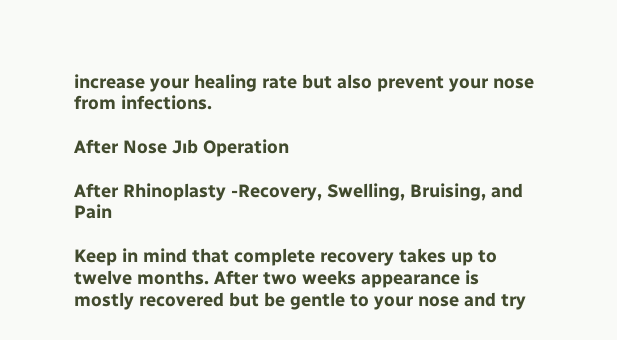increase your healing rate but also prevent your nose from infections.

After Nose Jıb Operation

After Rhinoplasty -Recovery, Swelling, Bruising, and Pain

Keep in mind that complete recovery takes up to twelve months. After two weeks appearance is mostly recovered but be gentle to your nose and try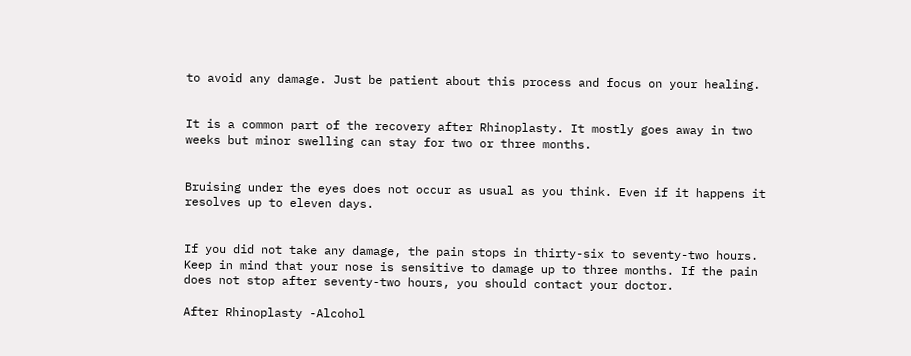to avoid any damage. Just be patient about this process and focus on your healing.


It is a common part of the recovery after Rhinoplasty. It mostly goes away in two weeks but minor swelling can stay for two or three months.


Bruising under the eyes does not occur as usual as you think. Even if it happens it resolves up to eleven days.


If you did not take any damage, the pain stops in thirty-six to seventy-two hours. Keep in mind that your nose is sensitive to damage up to three months. If the pain does not stop after seventy-two hours, you should contact your doctor.

After Rhinoplasty -Alcohol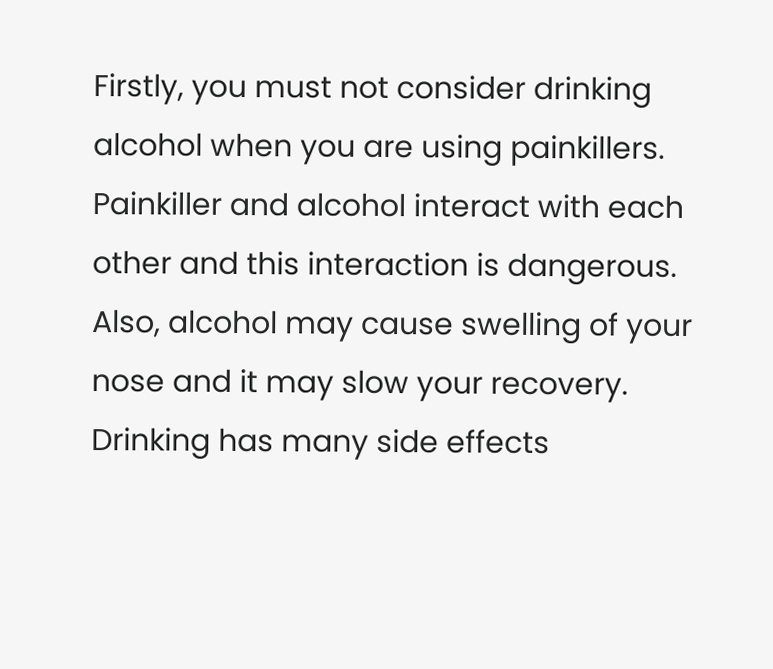Firstly, you must not consider drinking alcohol when you are using painkillers. Painkiller and alcohol interact with each other and this interaction is dangerous. Also, alcohol may cause swelling of your nose and it may slow your recovery. Drinking has many side effects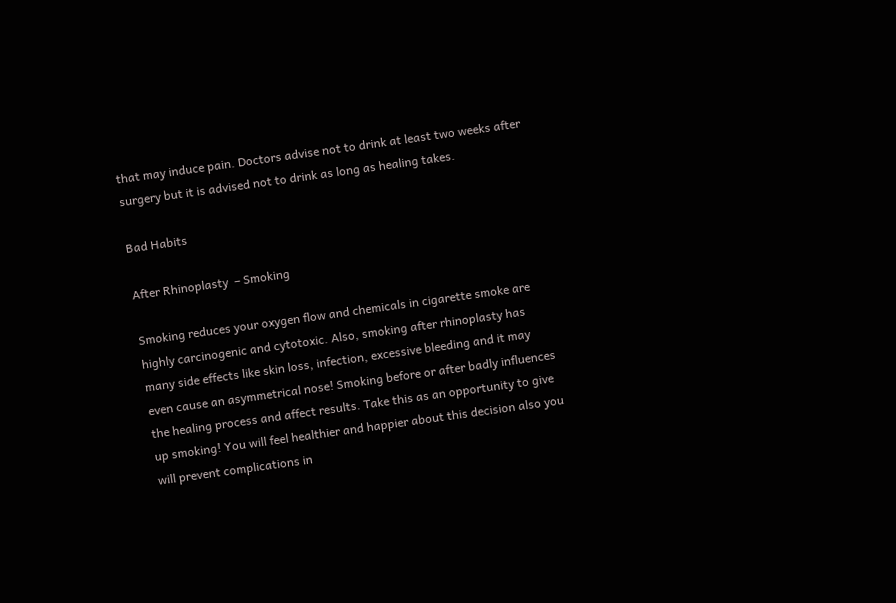that may induce pain. Doctors advise not to drink at least two weeks after surgery but it is advised not to drink as long as healing takes.

Bad Habits

After Rhinoplasty  – Smoking

Smoking reduces your oxygen flow and chemicals in cigarette smoke are highly carcinogenic and cytotoxic. Also, smoking after rhinoplasty has many side effects like skin loss, infection, excessive bleeding and it may even cause an asymmetrical nose! Smoking before or after badly influences the healing process and affect results. Take this as an opportunity to give up smoking! You will feel healthier and happier about this decision also you will prevent complications in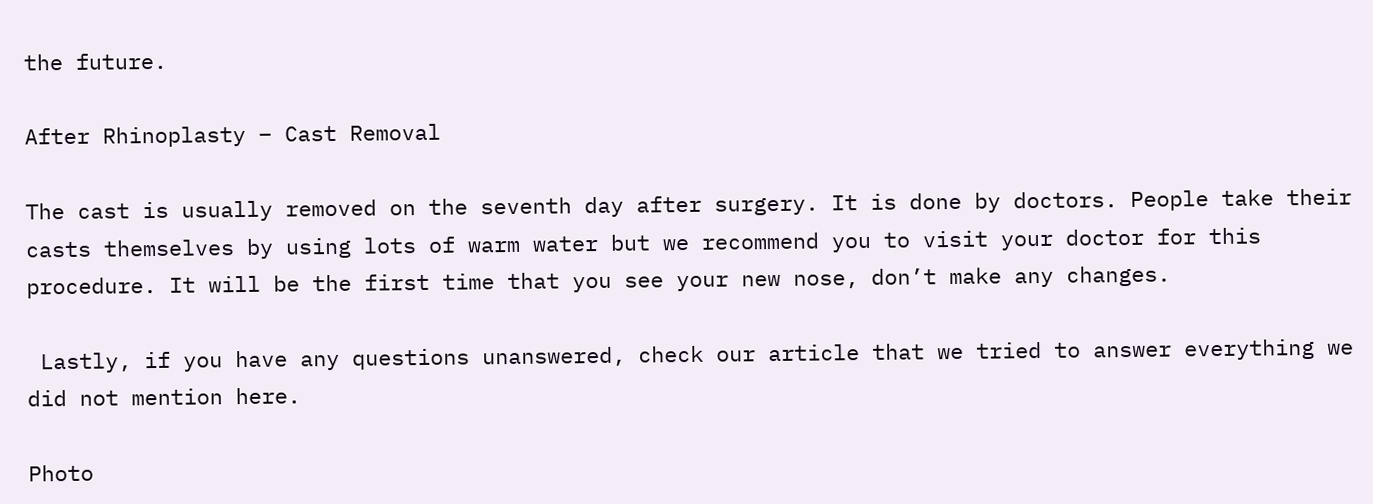the future.

After Rhinoplasty – Cast Removal

The cast is usually removed on the seventh day after surgery. It is done by doctors. People take their casts themselves by using lots of warm water but we recommend you to visit your doctor for this procedure. It will be the first time that you see your new nose, don’t make any changes.

 Lastly, if you have any questions unanswered, check our article that we tried to answer everything we did not mention here.

Photo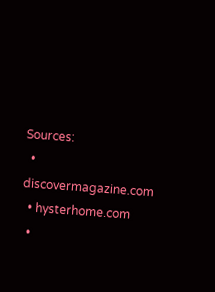Sources:
  • discovermagazine.com
  • hysterhome.com
  •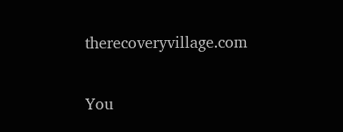therecoveryvillage.com

You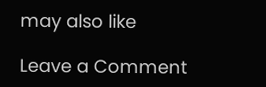may also like

Leave a Comment